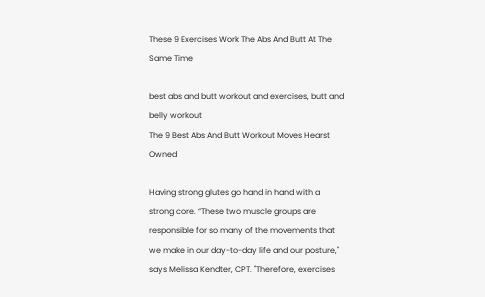These 9 Exercises Work The Abs And Butt At The Same Time

best abs and butt workout and exercises, butt and belly workout
The 9 Best Abs And Butt Workout Moves Hearst Owned

Having strong glutes go hand in hand with a strong core. “These two muscle groups are responsible for so many of the movements that we make in our day-to-day life and our posture," says Melissa Kendter, CPT. "Therefore, exercises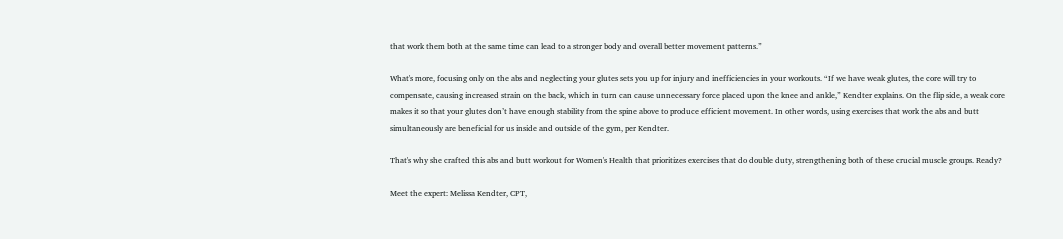that work them both at the same time can lead to a stronger body and overall better movement patterns.”

What's more, focusing only on the abs and neglecting your glutes sets you up for injury and inefficiencies in your workouts. “If we have weak glutes, the core will try to compensate, causing increased strain on the back, which in turn can cause unnecessary force placed upon the knee and ankle,” Kendter explains. On the flip side, a weak core makes it so that your glutes don’t have enough stability from the spine above to produce efficient movement. In other words, using exercises that work the abs and butt simultaneously are beneficial for us inside and outside of the gym, per Kendter.

That's why she crafted this abs and butt workout for Women's Health that prioritizes exercises that do double duty, strengthening both of these crucial muscle groups. Ready?

Meet the expert: Melissa Kendter, CPT,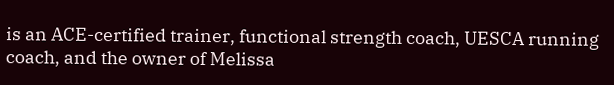is an ACE-certified trainer, functional strength coach, UESCA running coach, and the owner of Melissa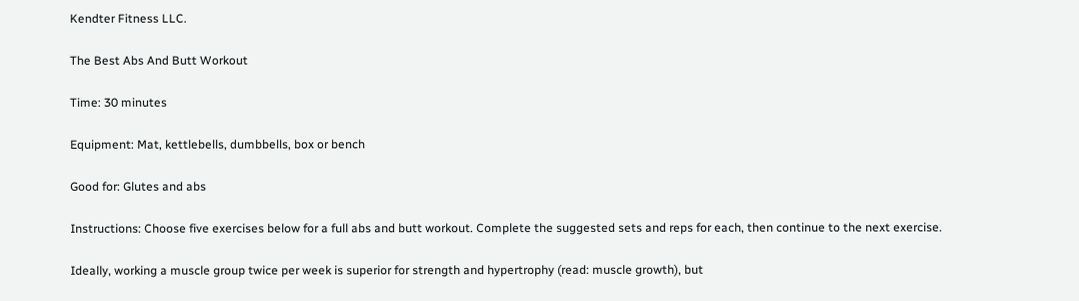Kendter Fitness LLC.

The Best Abs And Butt Workout

Time: 30 minutes

Equipment: Mat, kettlebells, dumbbells, box or bench

Good for: Glutes and abs

Instructions: Choose five exercises below for a full abs and butt workout. Complete the suggested sets and reps for each, then continue to the next exercise.

Ideally, working a muscle group twice per week is superior for strength and hypertrophy (read: muscle growth), but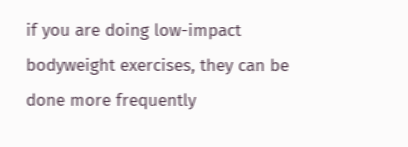if you are doing low-impact bodyweight exercises, they can be done more frequently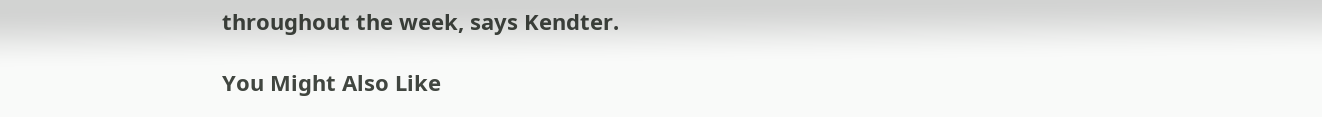throughout the week, says Kendter.

You Might Also Like